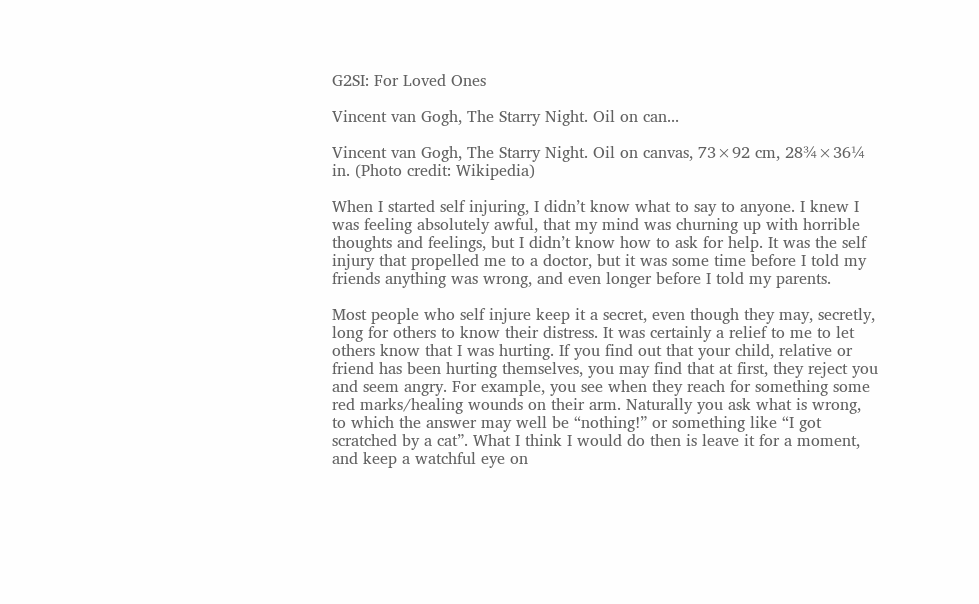G2SI: For Loved Ones

Vincent van Gogh, The Starry Night. Oil on can...

Vincent van Gogh, The Starry Night. Oil on canvas, 73×92 cm, 28¾×36¼ in. (Photo credit: Wikipedia)

When I started self injuring, I didn’t know what to say to anyone. I knew I was feeling absolutely awful, that my mind was churning up with horrible thoughts and feelings, but I didn’t know how to ask for help. It was the self injury that propelled me to a doctor, but it was some time before I told my friends anything was wrong, and even longer before I told my parents.

Most people who self injure keep it a secret, even though they may, secretly, long for others to know their distress. It was certainly a relief to me to let others know that I was hurting. If you find out that your child, relative or friend has been hurting themselves, you may find that at first, they reject you and seem angry. For example, you see when they reach for something some red marks/healing wounds on their arm. Naturally you ask what is wrong, to which the answer may well be “nothing!” or something like “I got scratched by a cat”. What I think I would do then is leave it for a moment, and keep a watchful eye on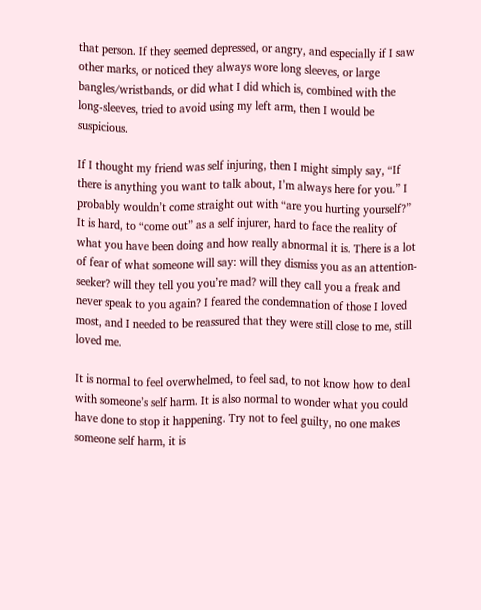that person. If they seemed depressed, or angry, and especially if I saw other marks, or noticed they always wore long sleeves, or large bangles/wristbands, or did what I did which is, combined with the long-sleeves, tried to avoid using my left arm, then I would be suspicious.

If I thought my friend was self injuring, then I might simply say, “If there is anything you want to talk about, I’m always here for you.” I probably wouldn’t come straight out with “are you hurting yourself?” It is hard, to “come out” as a self injurer, hard to face the reality of what you have been doing and how really abnormal it is. There is a lot of fear of what someone will say: will they dismiss you as an attention-seeker? will they tell you you’re mad? will they call you a freak and never speak to you again? I feared the condemnation of those I loved most, and I needed to be reassured that they were still close to me, still loved me.

It is normal to feel overwhelmed, to feel sad, to not know how to deal with someone’s self harm. It is also normal to wonder what you could have done to stop it happening. Try not to feel guilty, no one makes someone self harm, it is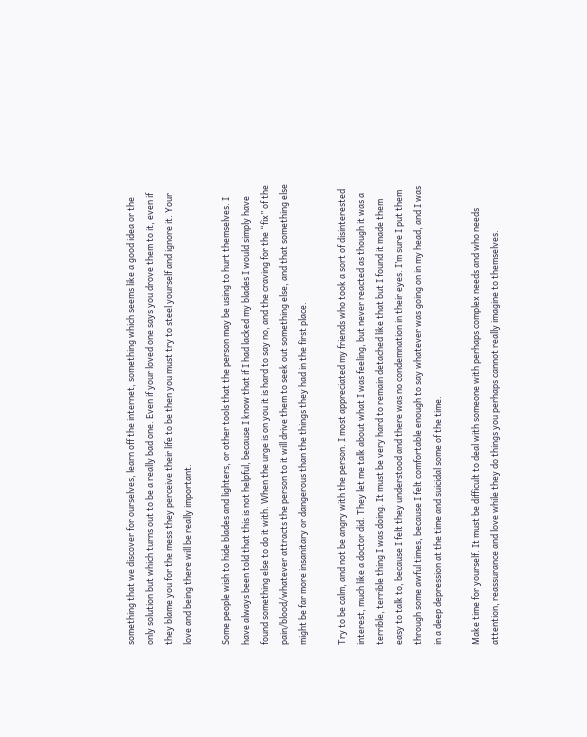something that we discover for ourselves, learn off the internet, something which seems like a good idea or the only solution but which turns out to be a really bad one. Even if your loved one says you drove them to it, even if they blame you for the mess they perceive their life to be then you must try to steel yourself and ignore it. Your love and being there will be really important.

Some people wish to hide blades and lighters, or other tools that the person may be using to hurt themselves. I have always been told that this is not helpful, because I know that if I had lacked my blades I would simply have found something else to do it with. When the urge is on you it is hard to say no, and the craving for the “fix” of the pain/blood/whatever attracts the person to it will drive them to seek out something else, and that something else might be far more insanitary or dangerous than the things they had in the first place.

Try to be calm, and not be angry with the person. I most appreciated my friends who took a sort of disinterested interest, much like a doctor did. They let me talk about what I was feeling, but never reacted as though it was a terrible, terrible thing I was doing. It must be very hard to remain detached like that but I found it made them easy to talk to, because I felt they understood and there was no condemnation in their eyes. I’m sure I put them through some awful times, because I felt comfortable enough to say whatever was going on in my head, and I was in a deep depression at the time and suicidal some of the time.

Make time for yourself. It must be difficult to deal with someone with perhaps complex needs and who needs attention, reassurance and love while they do things you perhaps cannot really imagine to themselves.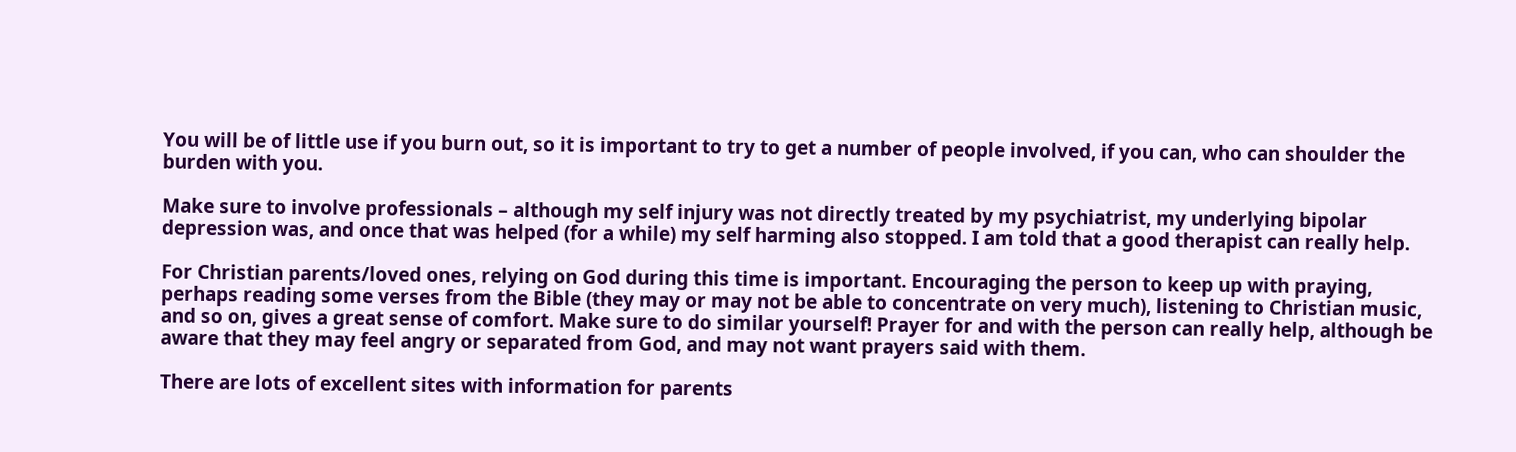You will be of little use if you burn out, so it is important to try to get a number of people involved, if you can, who can shoulder the burden with you.

Make sure to involve professionals – although my self injury was not directly treated by my psychiatrist, my underlying bipolar depression was, and once that was helped (for a while) my self harming also stopped. I am told that a good therapist can really help.

For Christian parents/loved ones, relying on God during this time is important. Encouraging the person to keep up with praying, perhaps reading some verses from the Bible (they may or may not be able to concentrate on very much), listening to Christian music, and so on, gives a great sense of comfort. Make sure to do similar yourself! Prayer for and with the person can really help, although be aware that they may feel angry or separated from God, and may not want prayers said with them.

There are lots of excellent sites with information for parents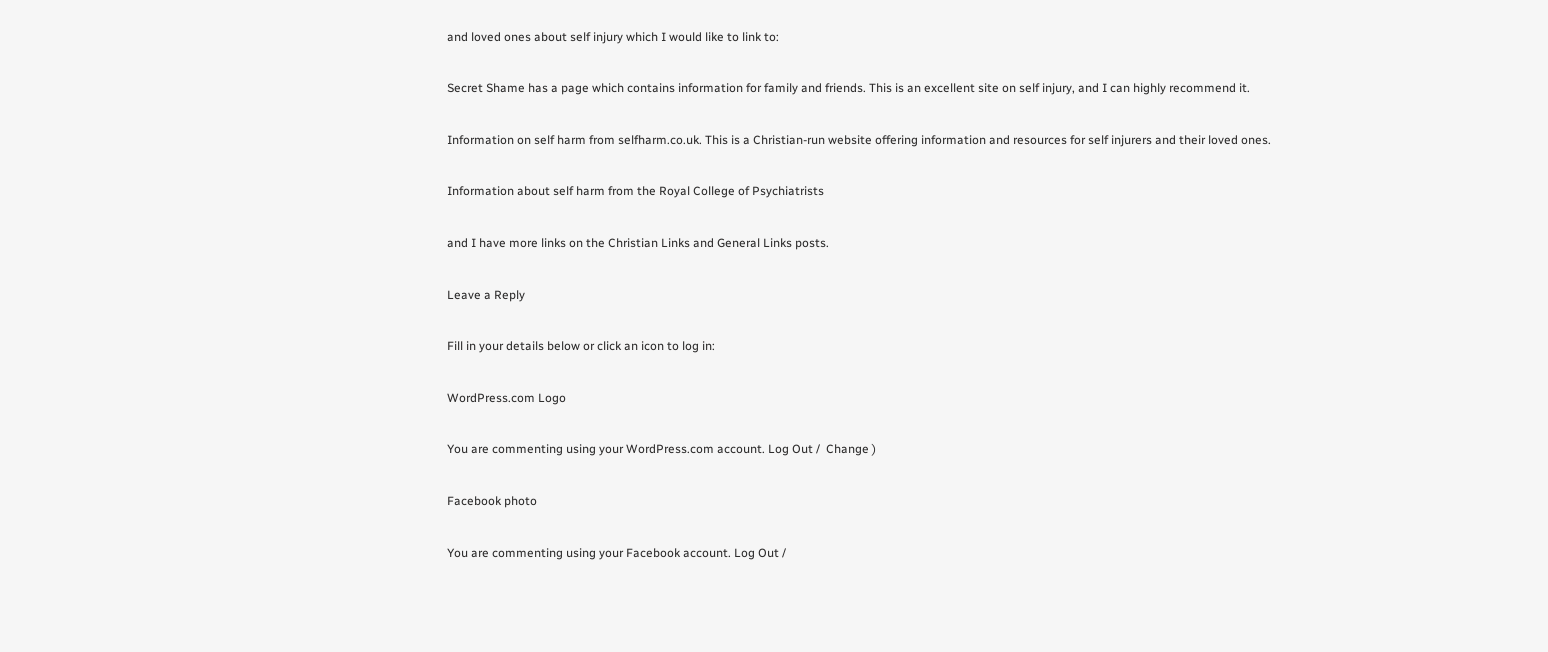and loved ones about self injury which I would like to link to:

Secret Shame has a page which contains information for family and friends. This is an excellent site on self injury, and I can highly recommend it.

Information on self harm from selfharm.co.uk. This is a Christian-run website offering information and resources for self injurers and their loved ones.

Information about self harm from the Royal College of Psychiatrists

and I have more links on the Christian Links and General Links posts.

Leave a Reply

Fill in your details below or click an icon to log in:

WordPress.com Logo

You are commenting using your WordPress.com account. Log Out /  Change )

Facebook photo

You are commenting using your Facebook account. Log Out /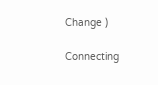Change )

Connecting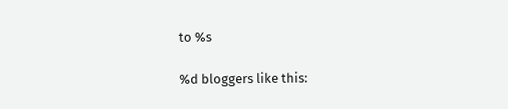to %s

%d bloggers like this: